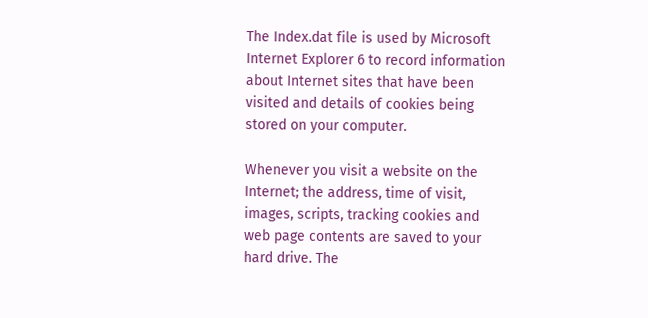The Index.dat file is used by Microsoft Internet Explorer 6 to record information about Internet sites that have been visited and details of cookies being stored on your computer.

Whenever you visit a website on the Internet; the address, time of visit, images, scripts, tracking cookies and web page contents are saved to your hard drive. The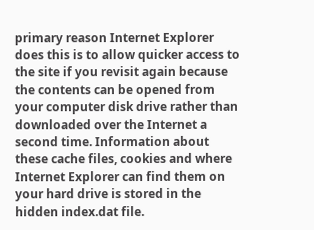primary reason Internet Explorer does this is to allow quicker access to the site if you revisit again because the contents can be opened from your computer disk drive rather than downloaded over the Internet a second time. Information about these cache files, cookies and where Internet Explorer can find them on your hard drive is stored in the hidden index.dat file.